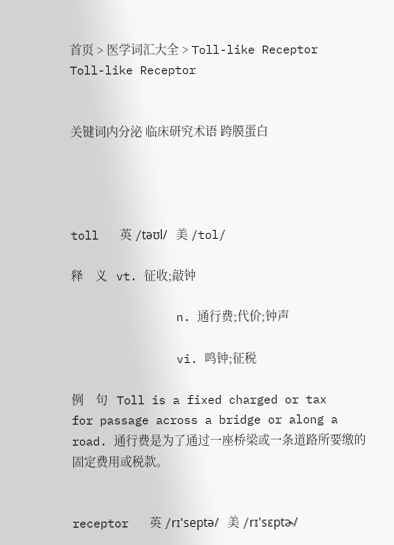首页 > 医学词汇大全 > Toll-like Receptor
Toll-like Receptor


关键词内分泌 临床研究术语 跨膜蛋白




toll   英 /təʊl/   美 /tol/

释    义   vt. 征收;敲钟

               n. 通行费;代价;钟声

               vi. 鸣钟;征税

例    句   Toll is a fixed charged or tax for passage across a bridge or along a road. 通行费是为了通过一座桥梁或一条道路所要缴的固定费用或税款。


receptor   英 /rɪ'septə/   美 /rɪ'sɛptɚ/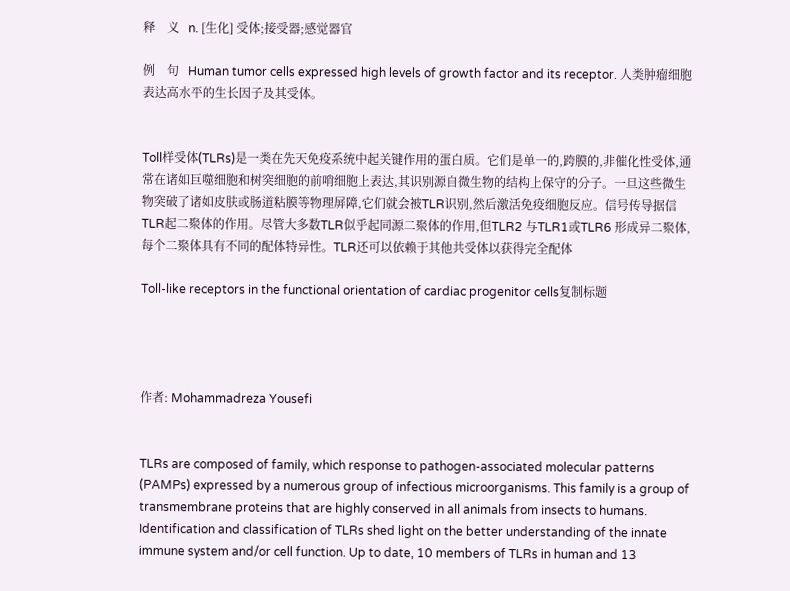释    义   n. [生化] 受体;接受器;感觉器官

例    句   Human tumor cells expressed high levels of growth factor and its receptor. 人类肿瘤细胞表达高水平的生长因子及其受体。


Toll样受体(TLRs)是一类在先天免疫系统中起关键作用的蛋白质。它们是单一的,跨膜的,非催化性受体,通常在诸如巨噬细胞和树突细胞的前哨细胞上表达,其识别源自微生物的结构上保守的分子。一旦这些微生物突破了诸如皮肤或肠道粘膜等物理屏障,它们就会被TLR识别,然后激活免疫细胞反应。信号传导据信TLR起二聚体的作用。尽管大多数TLR似乎起同源二聚体的作用,但TLR2 与TLR1或TLR6 形成异二聚体,每个二聚体具有不同的配体特异性。TLR还可以依赖于其他共受体以获得完全配体

Toll-like receptors in the functional orientation of cardiac progenitor cells复制标题




作者: Mohammadreza Yousefi


TLRs are composed of family, which response to pathogen‐associated molecular patterns (PAMPs) expressed by a numerous group of infectious microorganisms. This family is a group of transmembrane proteins that are highly conserved in all animals from insects to humans. Identification and classification of TLRs shed light on the better understanding of the innate immune system and/or cell function. Up to date, 10 members of TLRs in human and 13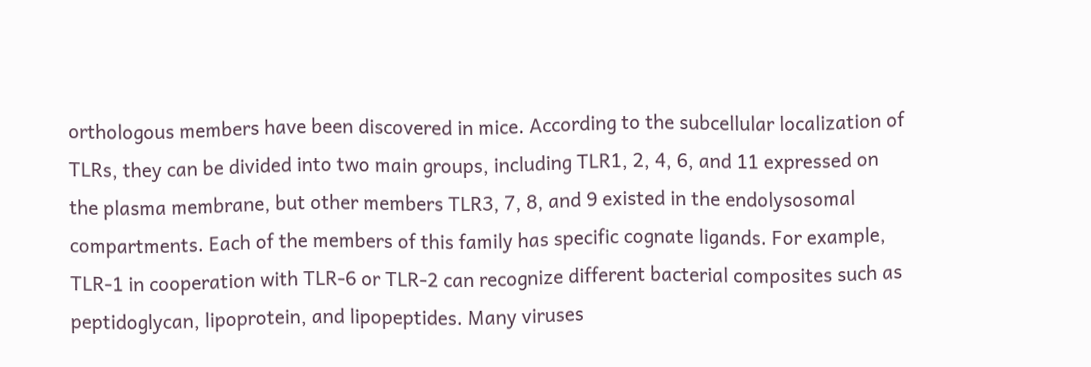orthologous members have been discovered in mice. According to the subcellular localization of TLRs, they can be divided into two main groups, including TLR1, 2, 4, 6, and 11 expressed on the plasma membrane, but other members TLR3, 7, 8, and 9 existed in the endolysosomal compartments. Each of the members of this family has specific cognate ligands. For example, TLR‐1 in cooperation with TLR‐6 or TLR‐2 can recognize different bacterial composites such as peptidoglycan, lipoprotein, and lipopeptides. Many viruses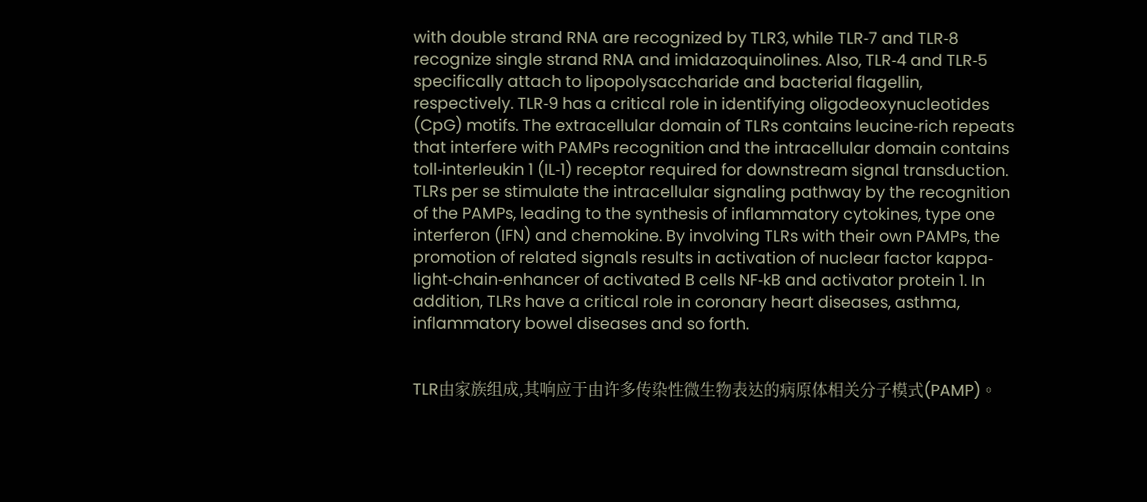with double strand RNA are recognized by TLR3, while TLR‐7 and TLR‐8 recognize single strand RNA and imidazoquinolines. Also, TLR‐4 and TLR‐5 specifically attach to lipopolysaccharide and bacterial flagellin, respectively. TLR‐9 has a critical role in identifying oligodeoxynucleotides (CpG) motifs. The extracellular domain of TLRs contains leucine‐rich repeats that interfere with PAMPs recognition and the intracellular domain contains toll‐interleukin 1 (IL‐1) receptor required for downstream signal transduction. TLRs per se stimulate the intracellular signaling pathway by the recognition of the PAMPs, leading to the synthesis of inflammatory cytokines, type one interferon (IFN) and chemokine. By involving TLRs with their own PAMPs, the promotion of related signals results in activation of nuclear factor kappa‐light‐chain‐enhancer of activated B cells NF‐kB and activator protein 1. In addition, TLRs have a critical role in coronary heart diseases, asthma, inflammatory bowel diseases and so forth.


TLR由家族组成,其响应于由许多传染性微生物表达的病原体相关分子模式(PAMP)。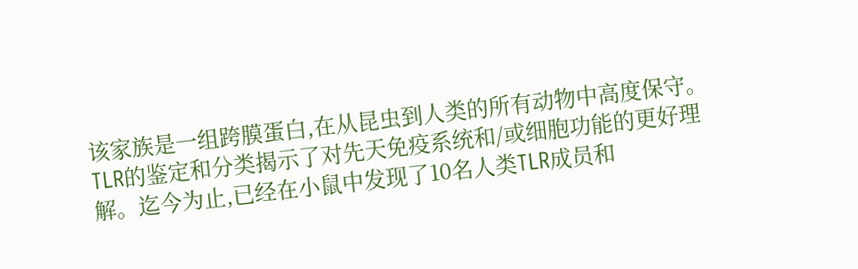该家族是一组跨膜蛋白,在从昆虫到人类的所有动物中高度保守。 TLR的鉴定和分类揭示了对先天免疫系统和/或细胞功能的更好理解。迄今为止,已经在小鼠中发现了10名人类TLR成员和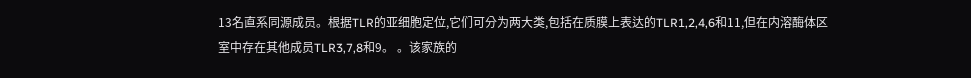13名直系同源成员。根据TLR的亚细胞定位,它们可分为两大类,包括在质膜上表达的TLR1,2,4,6和11,但在内溶酶体区室中存在其他成员TLR3,7,8和9。 。该家族的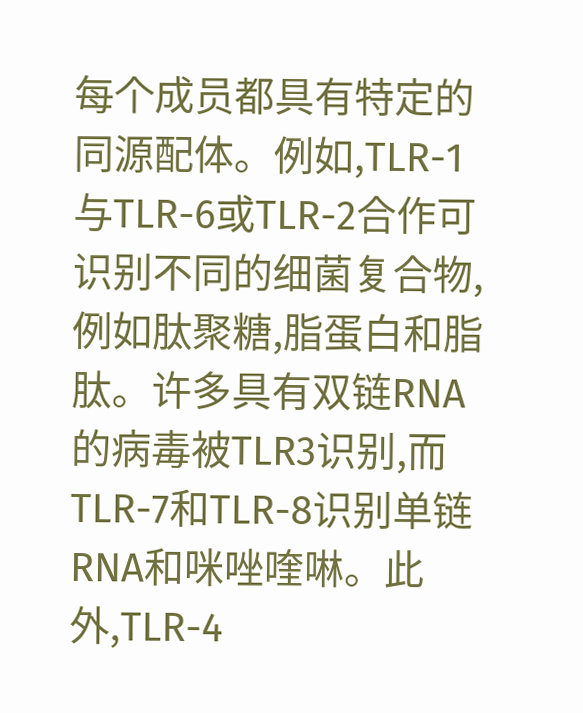每个成员都具有特定的同源配体。例如,TLR-1与TLR-6或TLR-2合作可识别不同的细菌复合物,例如肽聚糖,脂蛋白和脂肽。许多具有双链RNA的病毒被TLR3识别,而TLR-7和TLR-8识别单链RNA和咪唑喹啉。此外,TLR-4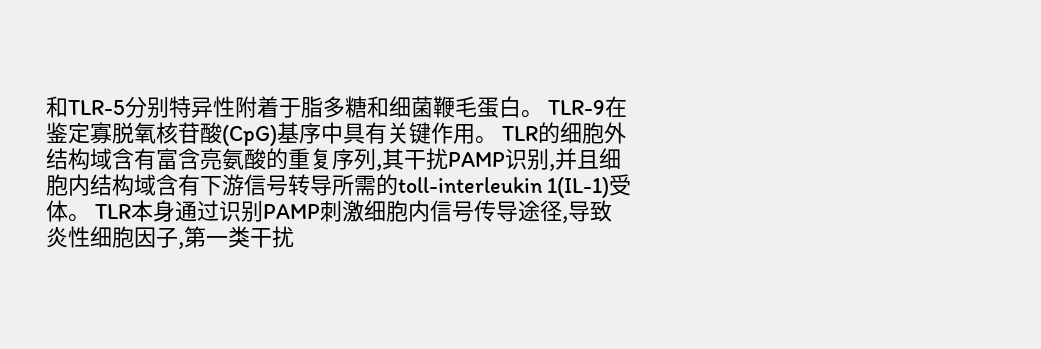和TLR-5分别特异性附着于脂多糖和细菌鞭毛蛋白。 TLR-9在鉴定寡脱氧核苷酸(CpG)基序中具有关键作用。 TLR的细胞外结构域含有富含亮氨酸的重复序列,其干扰PAMP识别,并且细胞内结构域含有下游信号转导所需的toll-interleukin 1(IL-1)受体。 TLR本身通过识别PAMP刺激细胞内信号传导途径,导致炎性细胞因子,第一类干扰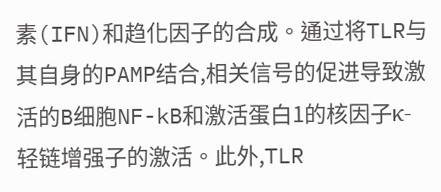素(IFN)和趋化因子的合成。通过将TLR与其自身的PAMP结合,相关信号的促进导致激活的B细胞NF-kB和激活蛋白1的核因子κ-轻链增强子的激活。此外,TLR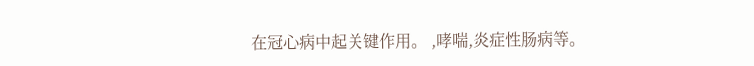在冠心病中起关键作用。 ,哮喘,炎症性肠病等。